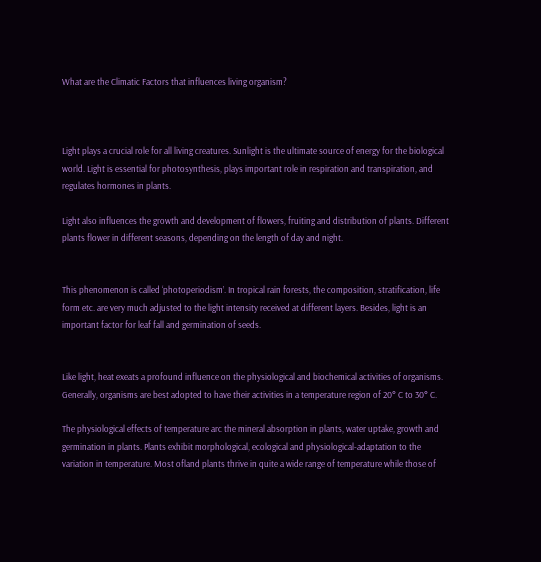What are the Climatic Factors that influences living organism?



Light plays a crucial role for all living creatures. Sunlight is the ultimate source of energy for the biological world. Light is essential for photosynthesis, plays important role in respiration and transpiration, and regulates hormones in plants.

Light also influences the growth and development of flowers, fruiting and distribution of plants. Different plants flower in different seasons, depending on the length of day and night.


This phenomenon is called ‘photoperiodism’. In tropical rain forests, the composition, stratification, life form etc. are very much adjusted to the light intensity received at different layers. Besides, light is an important factor for leaf fall and germination of seeds.


Like light, heat exeats a profound influence on the physiological and biochemical activities of organisms. Generally, organisms are best adopted to have their activities in a temperature region of 20° C to 30° C.

The physiological effects of temperature arc the mineral absorption in plants, water uptake, growth and germination in plants. Plants exhibit morphological, ecological and physiological-adaptation to the variation in temperature. Most ofland plants thrive in quite a wide range of temperature while those of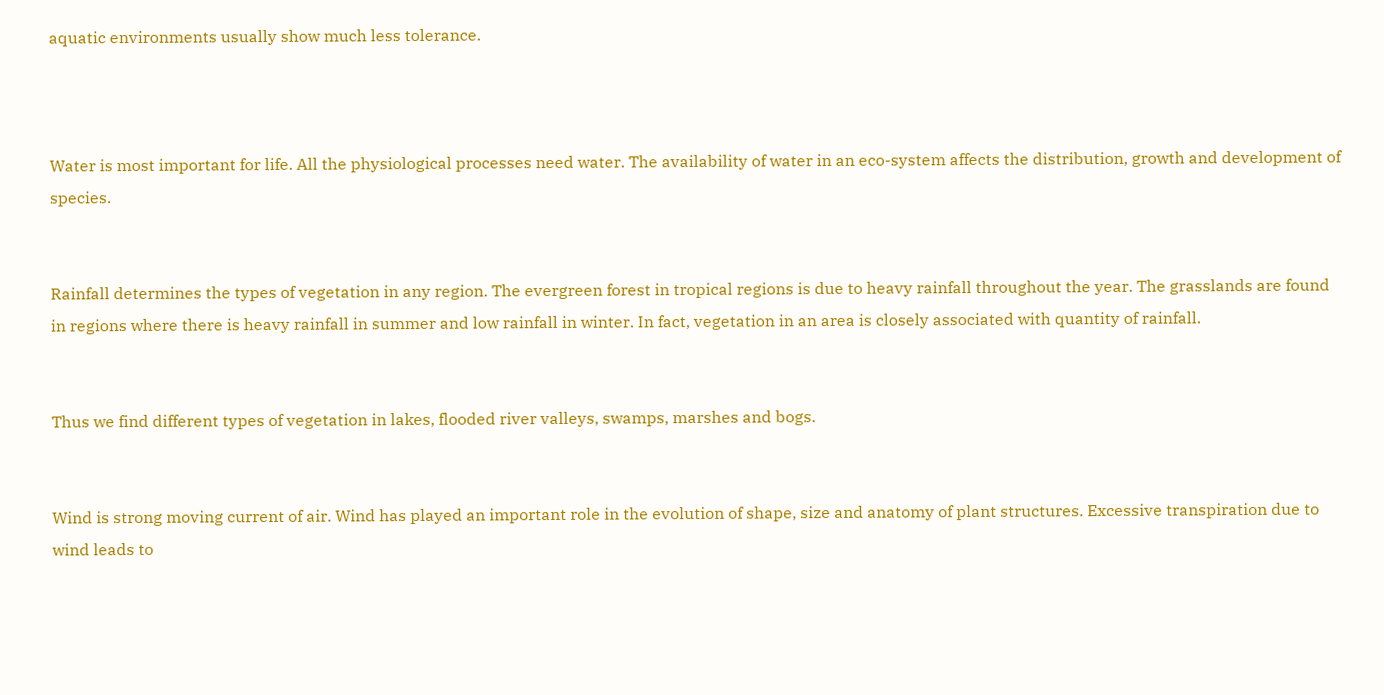aquatic environments usually show much less tolerance.



Water is most important for life. All the physiological processes need water. The availability of water in an eco-system affects the distribution, growth and development of species.


Rainfall determines the types of vegetation in any region. The evergreen forest in tropical regions is due to heavy rainfall throughout the year. The grasslands are found in regions where there is heavy rainfall in summer and low rainfall in winter. In fact, vegetation in an area is closely associated with quantity of rainfall.


Thus we find different types of vegetation in lakes, flooded river valleys, swamps, marshes and bogs.


Wind is strong moving current of air. Wind has played an important role in the evolution of shape, size and anatomy of plant structures. Excessive transpiration due to wind leads to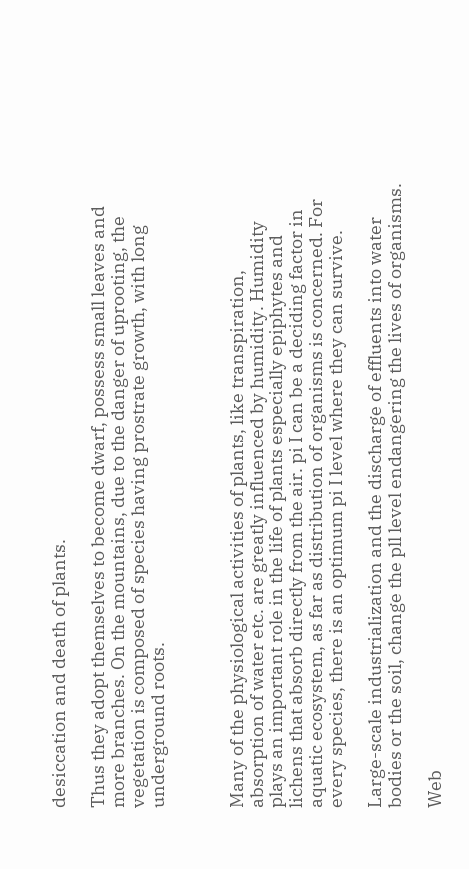desiccation and death of plants.

Thus they adopt themselves to become dwarf, possess small leaves and more branches. On the mountains, due to the danger of uprooting, the vegetation is composed of species having prostrate growth, with long underground roots.



Many of the physiological activities of plants, like transpiration, absorption of water etc. are greatly influenced by humidity. Humidity plays an important role in the life of plants especially epiphytes and lichens that absorb directly from the air. pi I can be a deciding factor in aquatic ecosystem, as far as distribution of organisms is concerned. For every species, there is an optimum pi I level where they can survive.

Large-scale industrialization and the discharge of effluents into water bodies or the soil, change the pll level endangering the lives of organisms.

Web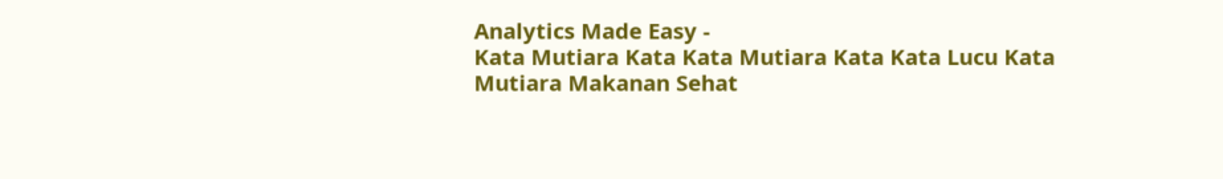Analytics Made Easy -
Kata Mutiara Kata Kata Mutiara Kata Kata Lucu Kata Mutiara Makanan Sehat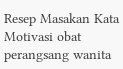Resep Masakan Kata Motivasi obat perangsang wanita